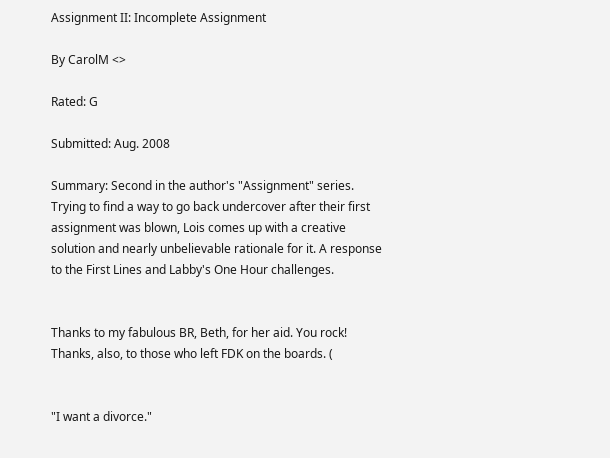Assignment II: Incomplete Assignment

By CarolM <>

Rated: G

Submitted: Aug. 2008

Summary: Second in the author's "Assignment" series. Trying to find a way to go back undercover after their first assignment was blown, Lois comes up with a creative solution and nearly unbelievable rationale for it. A response to the First Lines and Labby's One Hour challenges.


Thanks to my fabulous BR, Beth, for her aid. You rock! Thanks, also, to those who left FDK on the boards. (


"I want a divorce."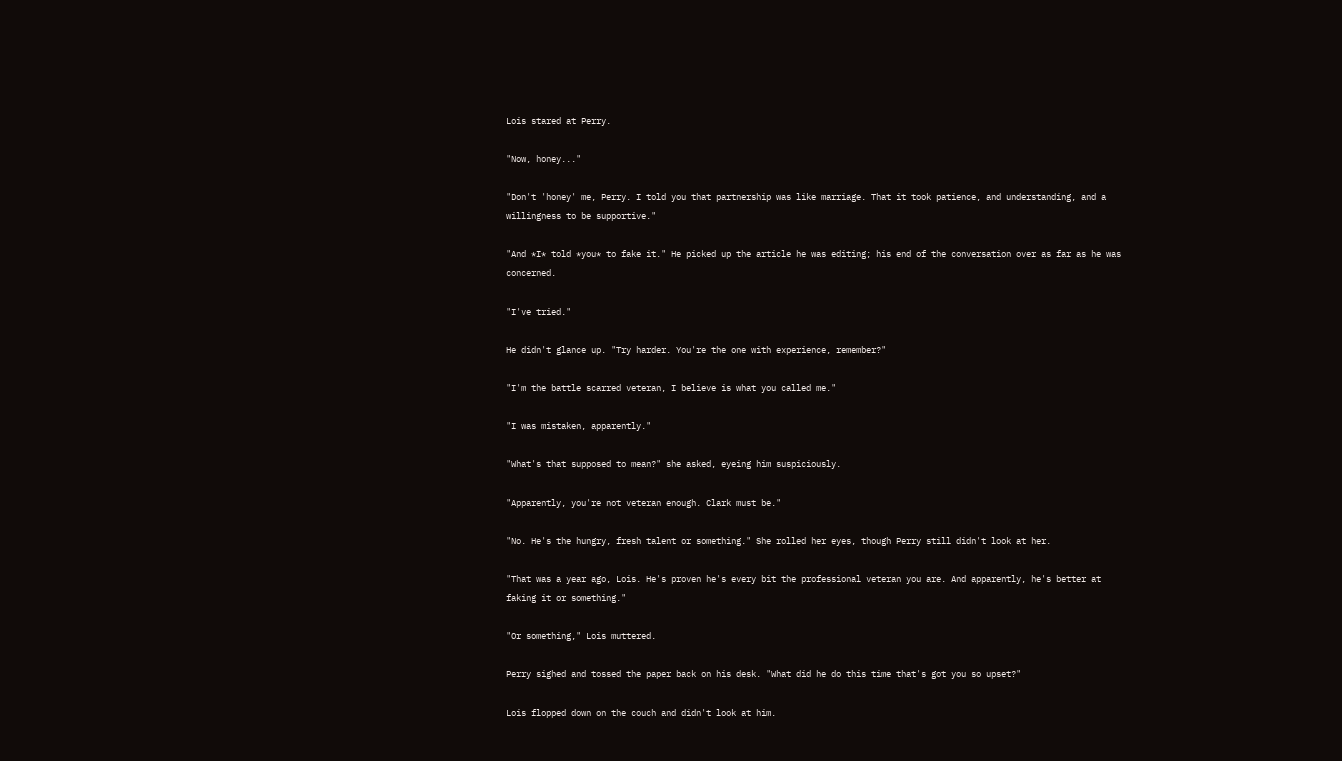Lois stared at Perry.

"Now, honey..."

"Don't 'honey' me, Perry. I told you that partnership was like marriage. That it took patience, and understanding, and a willingness to be supportive."

"And *I* told *you* to fake it." He picked up the article he was editing; his end of the conversation over as far as he was concerned.

"I've tried."

He didn't glance up. "Try harder. You're the one with experience, remember?"

"I'm the battle scarred veteran, I believe is what you called me."

"I was mistaken, apparently."

"What's that supposed to mean?" she asked, eyeing him suspiciously.

"Apparently, you're not veteran enough. Clark must be."

"No. He's the hungry, fresh talent or something." She rolled her eyes, though Perry still didn't look at her.

"That was a year ago, Lois. He's proven he's every bit the professional veteran you are. And apparently, he's better at faking it or something."

"Or something," Lois muttered.

Perry sighed and tossed the paper back on his desk. "What did he do this time that's got you so upset?"

Lois flopped down on the couch and didn't look at him.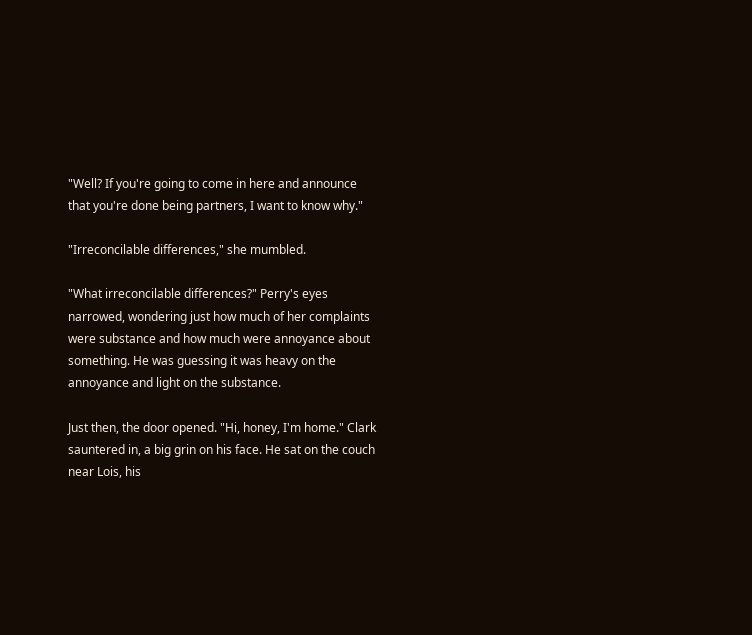"Well? If you're going to come in here and announce that you're done being partners, I want to know why."

"Irreconcilable differences," she mumbled.

"What irreconcilable differences?" Perry's eyes narrowed, wondering just how much of her complaints were substance and how much were annoyance about something. He was guessing it was heavy on the annoyance and light on the substance.

Just then, the door opened. "Hi, honey, I'm home." Clark sauntered in, a big grin on his face. He sat on the couch near Lois, his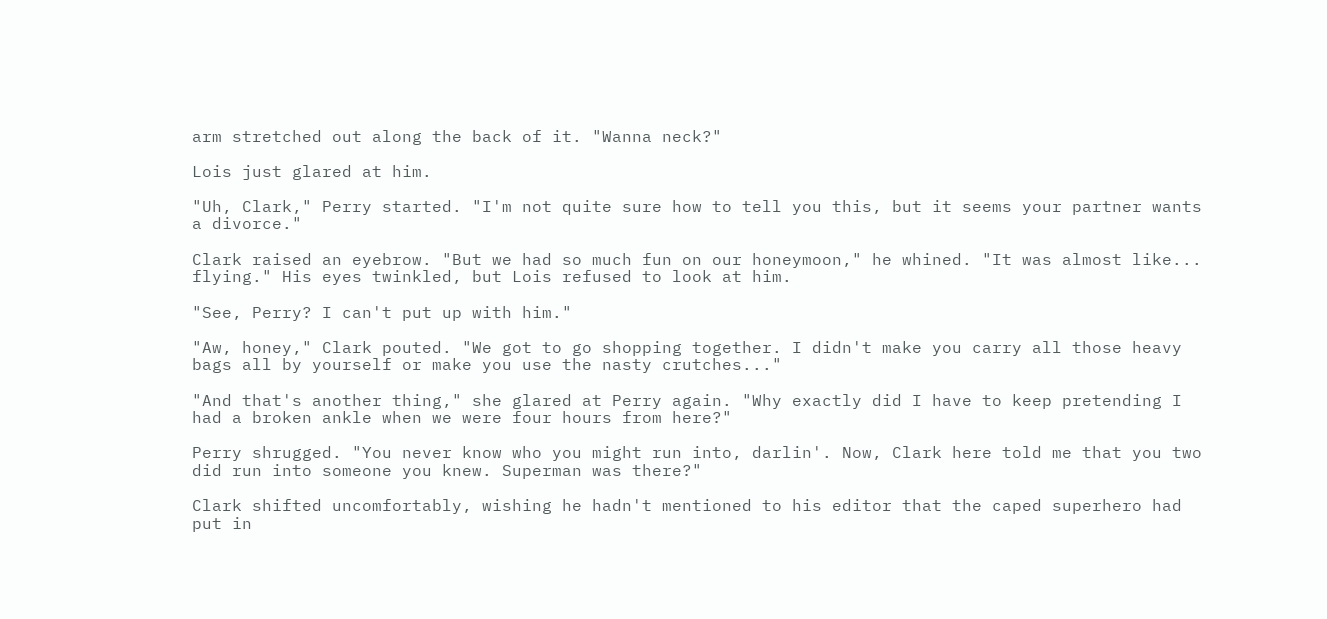arm stretched out along the back of it. "Wanna neck?"

Lois just glared at him.

"Uh, Clark," Perry started. "I'm not quite sure how to tell you this, but it seems your partner wants a divorce."

Clark raised an eyebrow. "But we had so much fun on our honeymoon," he whined. "It was almost like... flying." His eyes twinkled, but Lois refused to look at him.

"See, Perry? I can't put up with him."

"Aw, honey," Clark pouted. "We got to go shopping together. I didn't make you carry all those heavy bags all by yourself or make you use the nasty crutches..."

"And that's another thing," she glared at Perry again. "Why exactly did I have to keep pretending I had a broken ankle when we were four hours from here?"

Perry shrugged. "You never know who you might run into, darlin'. Now, Clark here told me that you two did run into someone you knew. Superman was there?"

Clark shifted uncomfortably, wishing he hadn't mentioned to his editor that the caped superhero had put in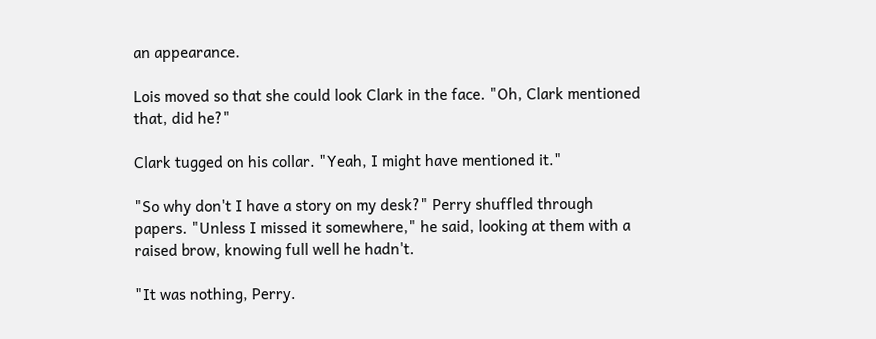an appearance.

Lois moved so that she could look Clark in the face. "Oh, Clark mentioned that, did he?"

Clark tugged on his collar. "Yeah, I might have mentioned it."

"So why don't I have a story on my desk?" Perry shuffled through papers. "Unless I missed it somewhere," he said, looking at them with a raised brow, knowing full well he hadn't.

"It was nothing, Perry.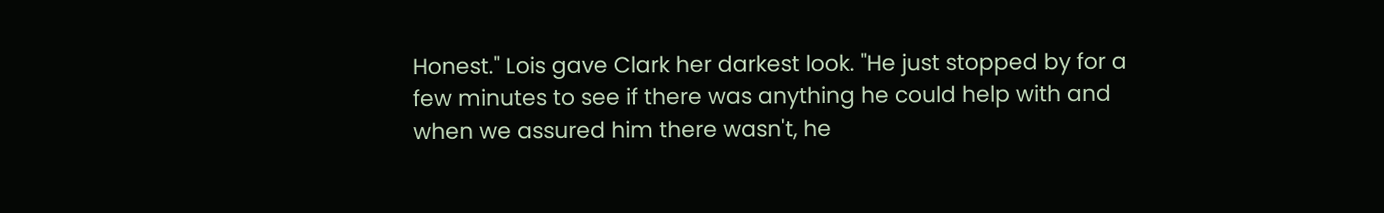Honest." Lois gave Clark her darkest look. "He just stopped by for a few minutes to see if there was anything he could help with and when we assured him there wasn't, he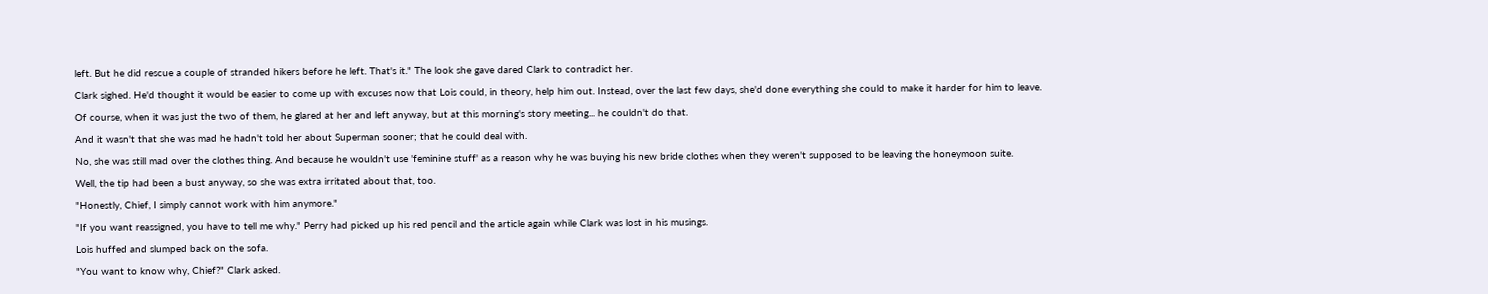left. But he did rescue a couple of stranded hikers before he left. That's it." The look she gave dared Clark to contradict her.

Clark sighed. He'd thought it would be easier to come up with excuses now that Lois could, in theory, help him out. Instead, over the last few days, she'd done everything she could to make it harder for him to leave.

Of course, when it was just the two of them, he glared at her and left anyway, but at this morning's story meeting... he couldn't do that.

And it wasn't that she was mad he hadn't told her about Superman sooner; that he could deal with.

No, she was still mad over the clothes thing. And because he wouldn't use 'feminine stuff' as a reason why he was buying his new bride clothes when they weren't supposed to be leaving the honeymoon suite.

Well, the tip had been a bust anyway, so she was extra irritated about that, too.

"Honestly, Chief, I simply cannot work with him anymore."

"If you want reassigned, you have to tell me why." Perry had picked up his red pencil and the article again while Clark was lost in his musings.

Lois huffed and slumped back on the sofa.

"You want to know why, Chief?" Clark asked.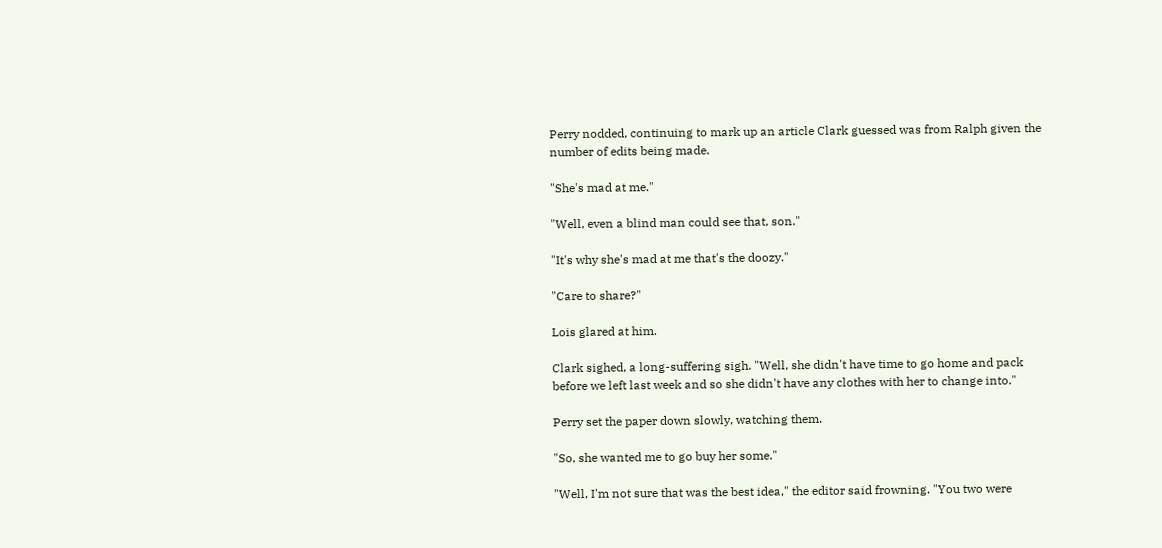Perry nodded, continuing to mark up an article Clark guessed was from Ralph given the number of edits being made.

"She's mad at me."

"Well, even a blind man could see that, son."

"It's why she's mad at me that's the doozy."

"Care to share?"

Lois glared at him.

Clark sighed, a long-suffering sigh. "Well, she didn't have time to go home and pack before we left last week and so she didn't have any clothes with her to change into."

Perry set the paper down slowly, watching them.

"So, she wanted me to go buy her some."

"Well, I'm not sure that was the best idea," the editor said frowning. "You two were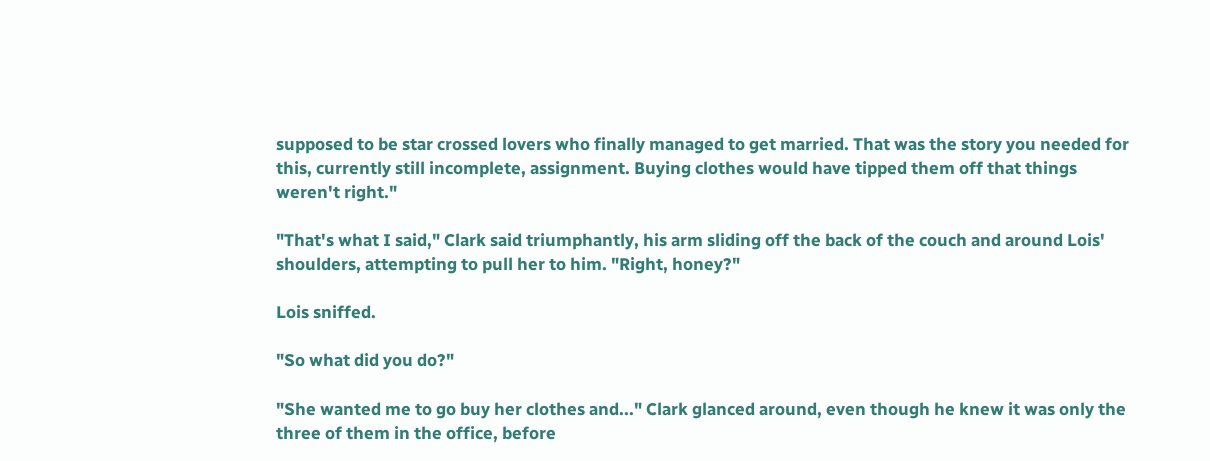supposed to be star crossed lovers who finally managed to get married. That was the story you needed for this, currently still incomplete, assignment. Buying clothes would have tipped them off that things weren't right."

"That's what I said," Clark said triumphantly, his arm sliding off the back of the couch and around Lois' shoulders, attempting to pull her to him. "Right, honey?"

Lois sniffed.

"So what did you do?"

"She wanted me to go buy her clothes and..." Clark glanced around, even though he knew it was only the three of them in the office, before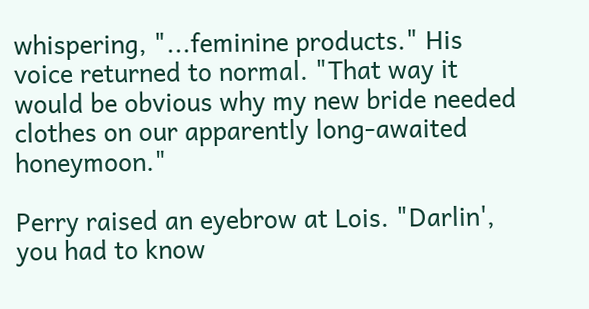whispering, "...feminine products." His voice returned to normal. "That way it would be obvious why my new bride needed clothes on our apparently long-awaited honeymoon."

Perry raised an eyebrow at Lois. "Darlin', you had to know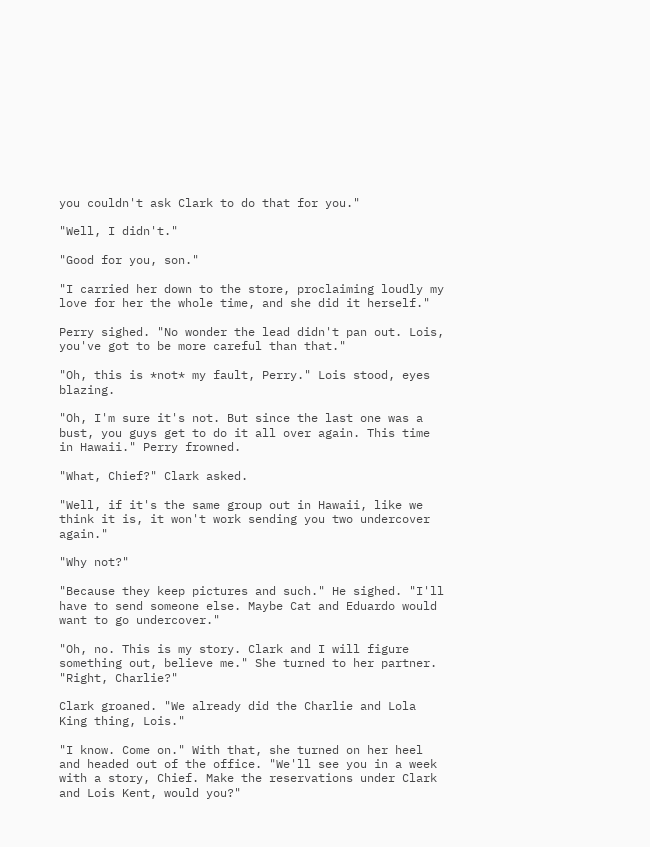you couldn't ask Clark to do that for you."

"Well, I didn't."

"Good for you, son."

"I carried her down to the store, proclaiming loudly my love for her the whole time, and she did it herself."

Perry sighed. "No wonder the lead didn't pan out. Lois, you've got to be more careful than that."

"Oh, this is *not* my fault, Perry." Lois stood, eyes blazing.

"Oh, I'm sure it's not. But since the last one was a bust, you guys get to do it all over again. This time in Hawaii." Perry frowned.

"What, Chief?" Clark asked.

"Well, if it's the same group out in Hawaii, like we think it is, it won't work sending you two undercover again."

"Why not?"

"Because they keep pictures and such." He sighed. "I'll have to send someone else. Maybe Cat and Eduardo would want to go undercover."

"Oh, no. This is my story. Clark and I will figure something out, believe me." She turned to her partner. "Right, Charlie?"

Clark groaned. "We already did the Charlie and Lola King thing, Lois."

"I know. Come on." With that, she turned on her heel and headed out of the office. "We'll see you in a week with a story, Chief. Make the reservations under Clark and Lois Kent, would you?"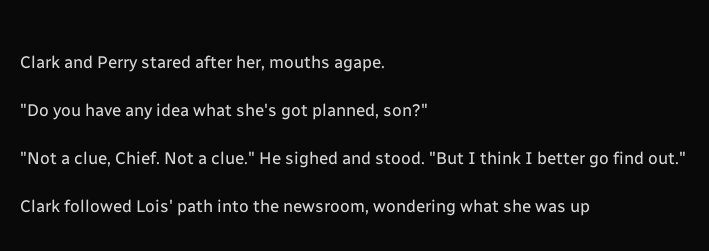Clark and Perry stared after her, mouths agape.

"Do you have any idea what she's got planned, son?"

"Not a clue, Chief. Not a clue." He sighed and stood. "But I think I better go find out."

Clark followed Lois' path into the newsroom, wondering what she was up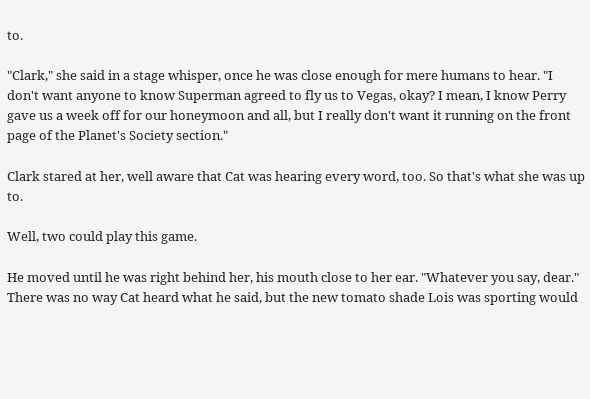to.

"Clark," she said in a stage whisper, once he was close enough for mere humans to hear. "I don't want anyone to know Superman agreed to fly us to Vegas, okay? I mean, I know Perry gave us a week off for our honeymoon and all, but I really don't want it running on the front page of the Planet's Society section."

Clark stared at her, well aware that Cat was hearing every word, too. So that's what she was up to.

Well, two could play this game.

He moved until he was right behind her, his mouth close to her ear. "Whatever you say, dear." There was no way Cat heard what he said, but the new tomato shade Lois was sporting would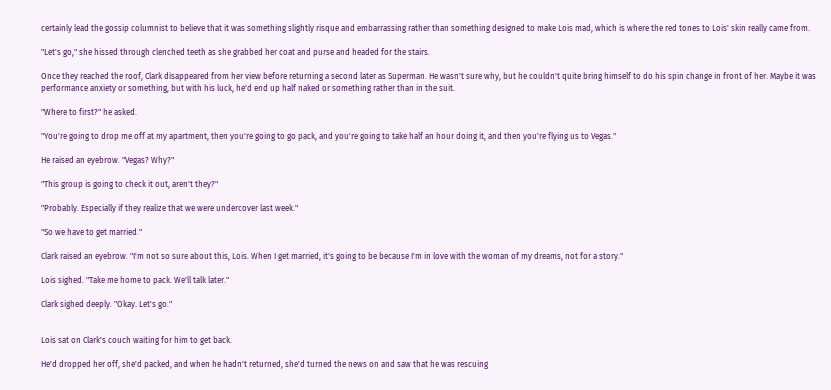certainly lead the gossip columnist to believe that it was something slightly risque and embarrassing rather than something designed to make Lois mad, which is where the red tones to Lois' skin really came from.

"Let's go," she hissed through clenched teeth as she grabbed her coat and purse and headed for the stairs.

Once they reached the roof, Clark disappeared from her view before returning a second later as Superman. He wasn't sure why, but he couldn't quite bring himself to do his spin change in front of her. Maybe it was performance anxiety or something, but with his luck, he'd end up half naked or something rather than in the suit.

"Where to first?" he asked.

"You're going to drop me off at my apartment, then you're going to go pack, and you're going to take half an hour doing it, and then you're flying us to Vegas."

He raised an eyebrow. "Vegas? Why?"

"This group is going to check it out, aren't they?"

"Probably. Especially if they realize that we were undercover last week."

"So we have to get married."

Clark raised an eyebrow. "I'm not so sure about this, Lois. When I get married, it's going to be because I'm in love with the woman of my dreams, not for a story."

Lois sighed. "Take me home to pack. We'll talk later."

Clark sighed deeply. "Okay. Let's go."


Lois sat on Clark's couch waiting for him to get back.

He'd dropped her off, she'd packed, and when he hadn't returned, she'd turned the news on and saw that he was rescuing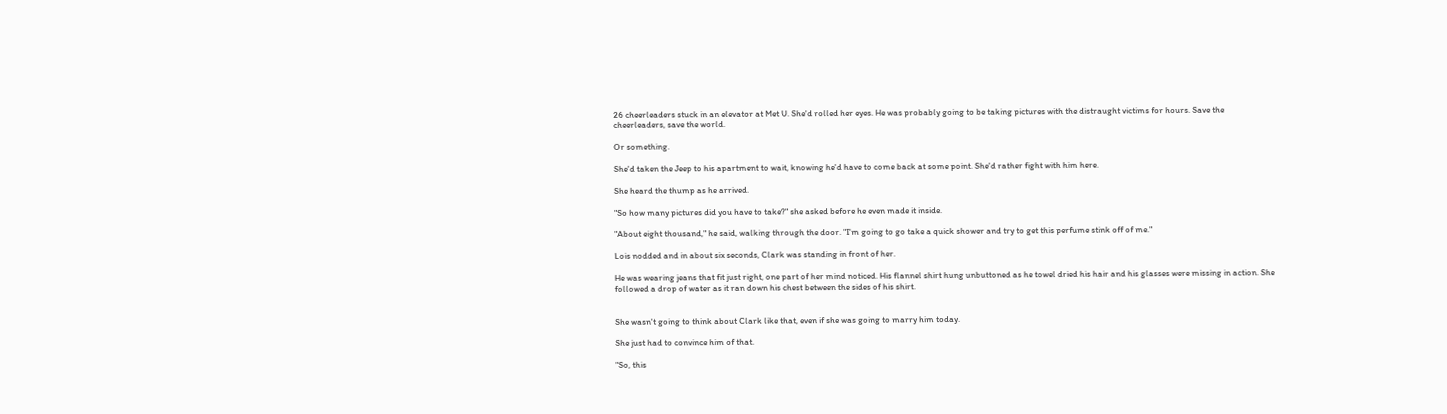26 cheerleaders stuck in an elevator at Met U. She'd rolled her eyes. He was probably going to be taking pictures with the distraught victims for hours. Save the cheerleaders, save the world.

Or something.

She'd taken the Jeep to his apartment to wait, knowing he'd have to come back at some point. She'd rather fight with him here.

She heard the thump as he arrived.

"So how many pictures did you have to take?" she asked before he even made it inside.

"About eight thousand," he said, walking through the door. "I'm going to go take a quick shower and try to get this perfume stink off of me."

Lois nodded and in about six seconds, Clark was standing in front of her.

He was wearing jeans that fit just right, one part of her mind noticed. His flannel shirt hung unbuttoned as he towel dried his hair and his glasses were missing in action. She followed a drop of water as it ran down his chest between the sides of his shirt.


She wasn't going to think about Clark like that, even if she was going to marry him today.

She just had to convince him of that.

"So, this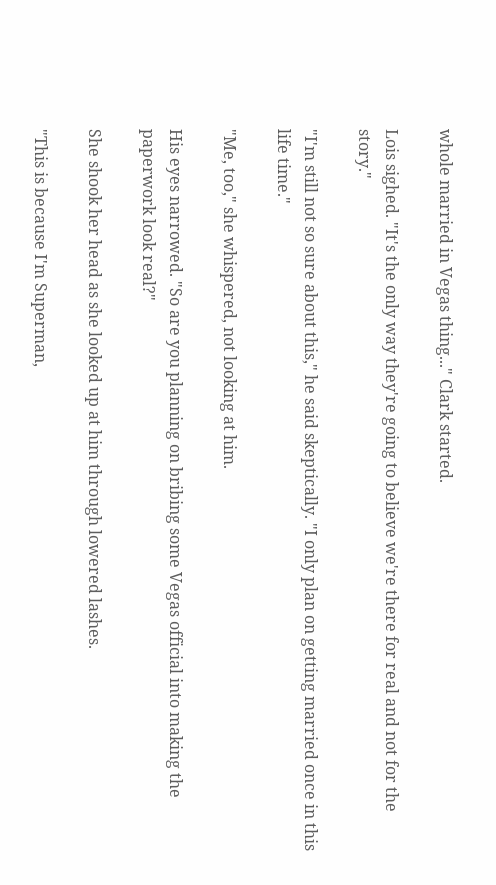whole married in Vegas thing..." Clark started.

Lois sighed. "It's the only way they're going to believe we're there for real and not for the story."

"I'm still not so sure about this," he said skeptically. "I only plan on getting married once in this life time."

"Me, too," she whispered, not looking at him.

His eyes narrowed. "So are you planning on bribing some Vegas official into making the paperwork look real?"

She shook her head as she looked up at him through lowered lashes.

"This is because I'm Superman,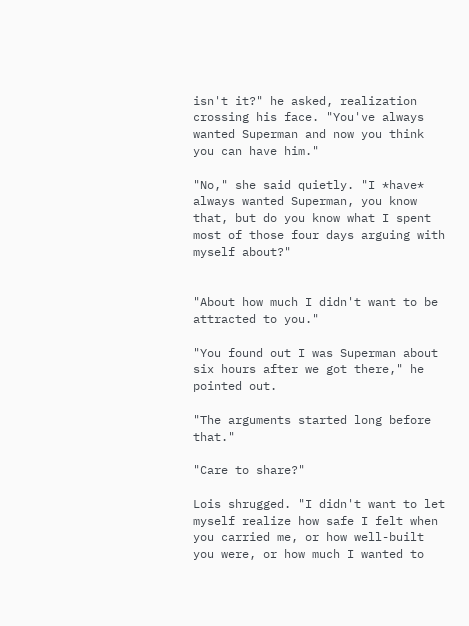isn't it?" he asked, realization crossing his face. "You've always wanted Superman and now you think you can have him."

"No," she said quietly. "I *have* always wanted Superman, you know that, but do you know what I spent most of those four days arguing with myself about?"


"About how much I didn't want to be attracted to you."

"You found out I was Superman about six hours after we got there," he pointed out.

"The arguments started long before that."

"Care to share?"

Lois shrugged. "I didn't want to let myself realize how safe I felt when you carried me, or how well-built you were, or how much I wanted to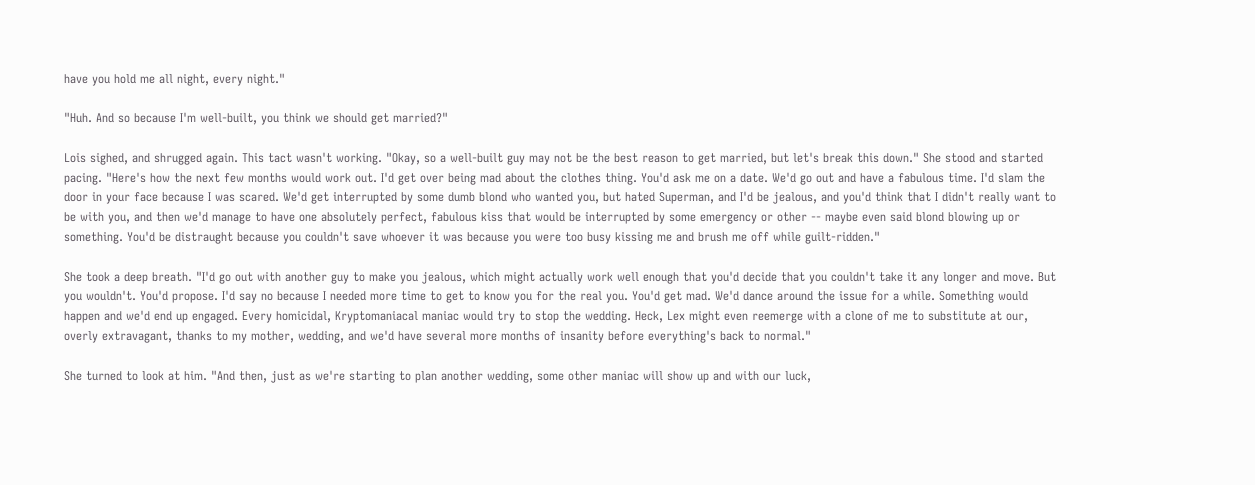have you hold me all night, every night."

"Huh. And so because I'm well-built, you think we should get married?"

Lois sighed, and shrugged again. This tact wasn't working. "Okay, so a well-built guy may not be the best reason to get married, but let's break this down." She stood and started pacing. "Here's how the next few months would work out. I'd get over being mad about the clothes thing. You'd ask me on a date. We'd go out and have a fabulous time. I'd slam the door in your face because I was scared. We'd get interrupted by some dumb blond who wanted you, but hated Superman, and I'd be jealous, and you'd think that I didn't really want to be with you, and then we'd manage to have one absolutely perfect, fabulous kiss that would be interrupted by some emergency or other -- maybe even said blond blowing up or something. You'd be distraught because you couldn't save whoever it was because you were too busy kissing me and brush me off while guilt-ridden."

She took a deep breath. "I'd go out with another guy to make you jealous, which might actually work well enough that you'd decide that you couldn't take it any longer and move. But you wouldn't. You'd propose. I'd say no because I needed more time to get to know you for the real you. You'd get mad. We'd dance around the issue for a while. Something would happen and we'd end up engaged. Every homicidal, Kryptomaniacal maniac would try to stop the wedding. Heck, Lex might even reemerge with a clone of me to substitute at our, overly extravagant, thanks to my mother, wedding, and we'd have several more months of insanity before everything's back to normal."

She turned to look at him. "And then, just as we're starting to plan another wedding, some other maniac will show up and with our luck,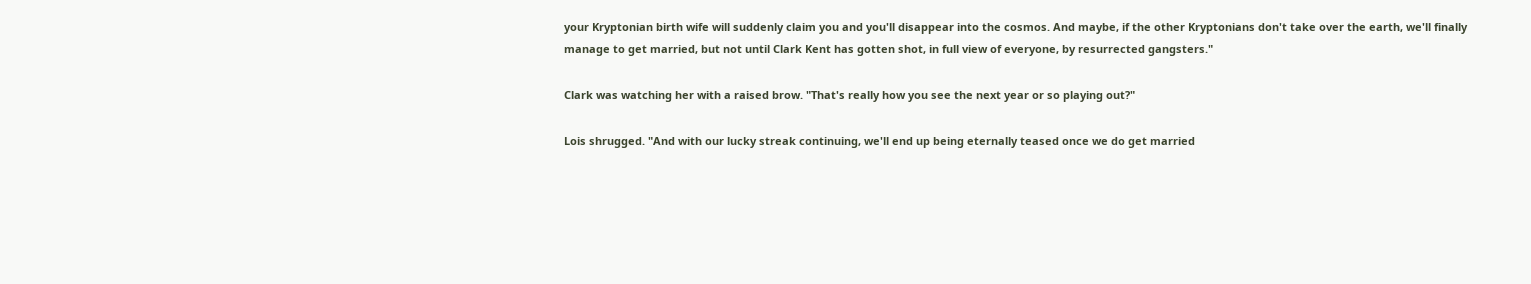your Kryptonian birth wife will suddenly claim you and you'll disappear into the cosmos. And maybe, if the other Kryptonians don't take over the earth, we'll finally manage to get married, but not until Clark Kent has gotten shot, in full view of everyone, by resurrected gangsters."

Clark was watching her with a raised brow. "That's really how you see the next year or so playing out?"

Lois shrugged. "And with our lucky streak continuing, we'll end up being eternally teased once we do get married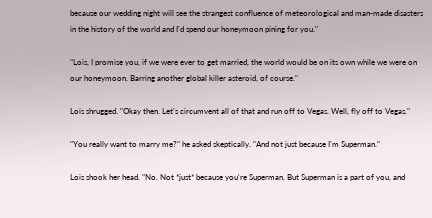because our wedding night will see the strangest confluence of meteorological and man-made disasters in the history of the world and I'd spend our honeymoon pining for you."

"Lois, I promise you, if we were ever to get married, the world would be on its own while we were on our honeymoon. Barring another global killer asteroid, of course."

Lois shrugged. "Okay then. Let's circumvent all of that and run off to Vegas. Well, fly off to Vegas."

"You really want to marry me?" he asked skeptically. "And not just because I'm Superman."

Lois shook her head. "No. Not *just* because you're Superman. But Superman is a part of you, and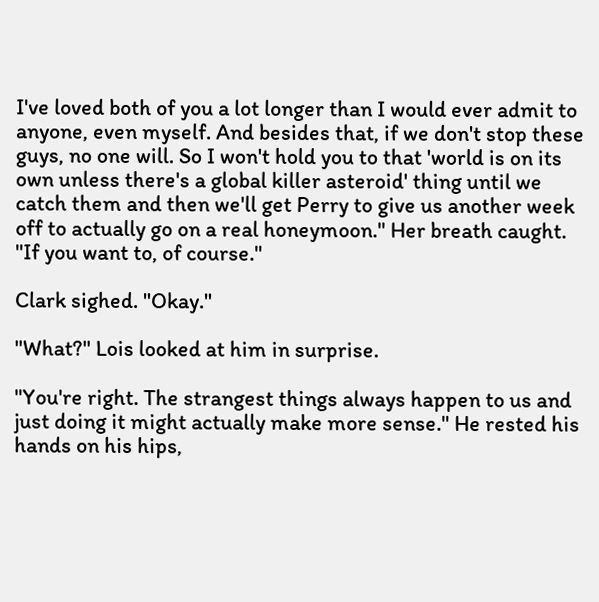I've loved both of you a lot longer than I would ever admit to anyone, even myself. And besides that, if we don't stop these guys, no one will. So I won't hold you to that 'world is on its own unless there's a global killer asteroid' thing until we catch them and then we'll get Perry to give us another week off to actually go on a real honeymoon." Her breath caught. "If you want to, of course."

Clark sighed. "Okay."

"What?" Lois looked at him in surprise.

"You're right. The strangest things always happen to us and just doing it might actually make more sense." He rested his hands on his hips,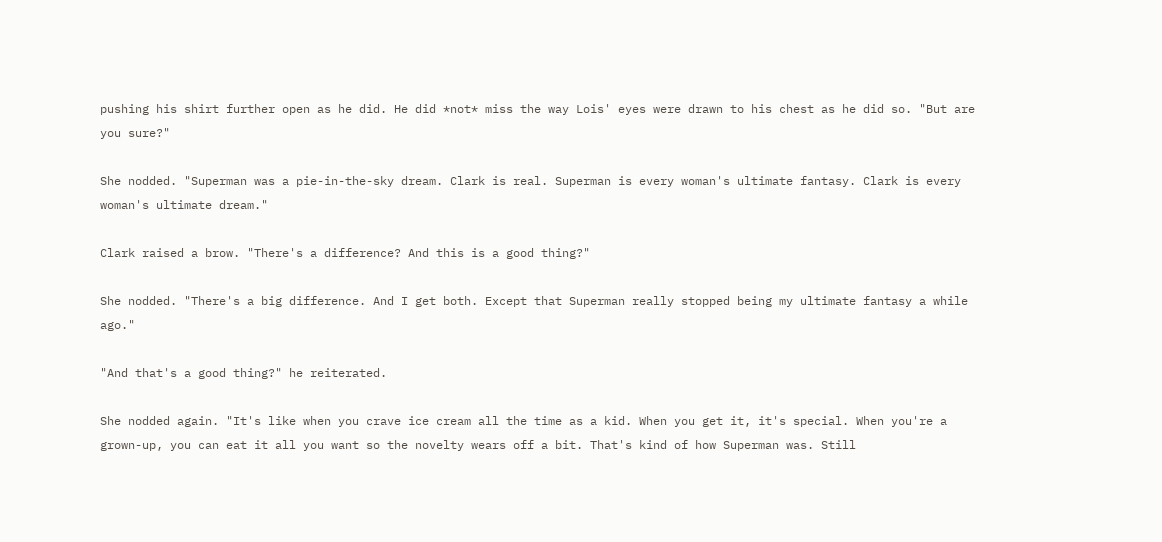pushing his shirt further open as he did. He did *not* miss the way Lois' eyes were drawn to his chest as he did so. "But are you sure?"

She nodded. "Superman was a pie-in-the-sky dream. Clark is real. Superman is every woman's ultimate fantasy. Clark is every woman's ultimate dream."

Clark raised a brow. "There's a difference? And this is a good thing?"

She nodded. "There's a big difference. And I get both. Except that Superman really stopped being my ultimate fantasy a while ago."

"And that's a good thing?" he reiterated.

She nodded again. "It's like when you crave ice cream all the time as a kid. When you get it, it's special. When you're a grown-up, you can eat it all you want so the novelty wears off a bit. That's kind of how Superman was. Still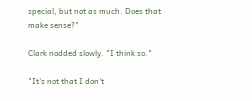special, but not as much. Does that make sense?"

Clark nodded slowly. "I think so."

"It's not that I don't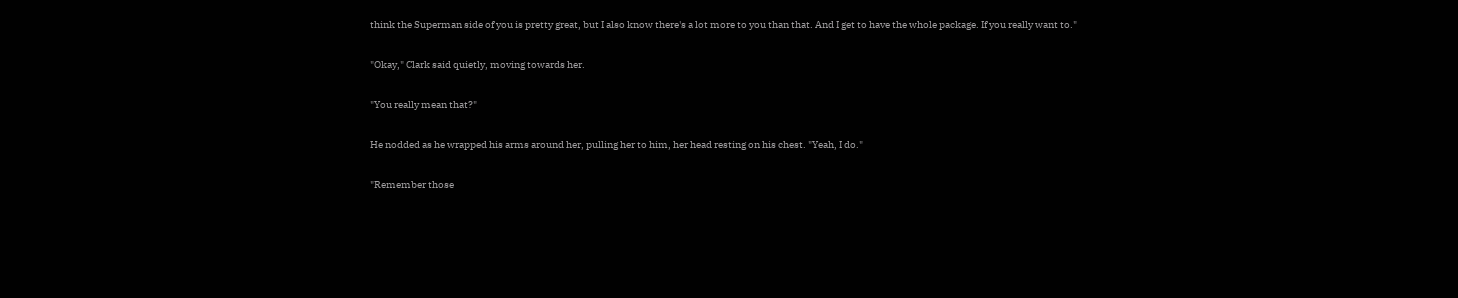think the Superman side of you is pretty great, but I also know there's a lot more to you than that. And I get to have the whole package. If you really want to."

"Okay," Clark said quietly, moving towards her.

"You really mean that?"

He nodded as he wrapped his arms around her, pulling her to him, her head resting on his chest. "Yeah, I do."

"Remember those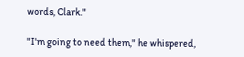words, Clark."

"I'm going to need them," he whispered,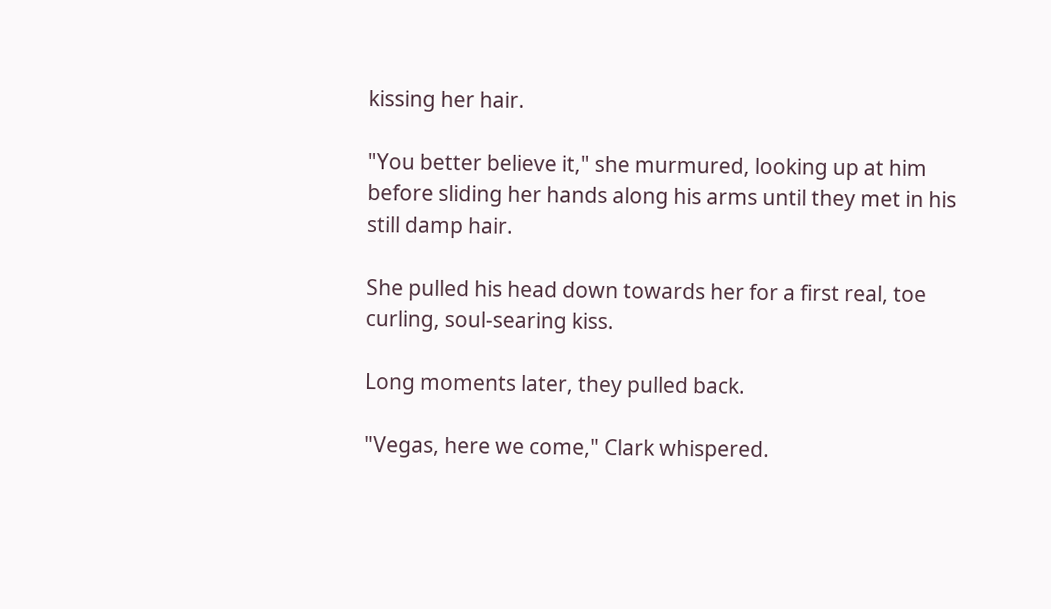kissing her hair.

"You better believe it," she murmured, looking up at him before sliding her hands along his arms until they met in his still damp hair.

She pulled his head down towards her for a first real, toe curling, soul-searing kiss.

Long moments later, they pulled back.

"Vegas, here we come," Clark whispered.